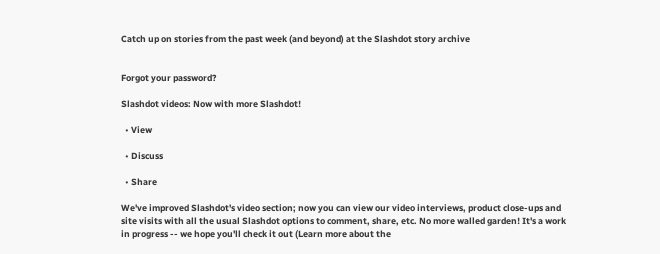Catch up on stories from the past week (and beyond) at the Slashdot story archive


Forgot your password?

Slashdot videos: Now with more Slashdot!

  • View

  • Discuss

  • Share

We've improved Slashdot's video section; now you can view our video interviews, product close-ups and site visits with all the usual Slashdot options to comment, share, etc. No more walled garden! It's a work in progress -- we hope you'll check it out (Learn more about the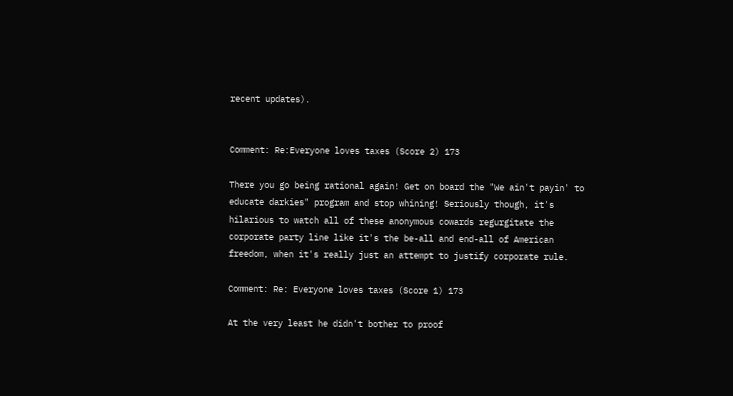recent updates).


Comment: Re:Everyone loves taxes (Score 2) 173

There you go being rational again! Get on board the "We ain't payin' to educate darkies" program and stop whining! Seriously though, it's hilarious to watch all of these anonymous cowards regurgitate the corporate party line like it's the be-all and end-all of American freedom, when it's really just an attempt to justify corporate rule.

Comment: Re: Everyone loves taxes (Score 1) 173

At the very least he didn't bother to proof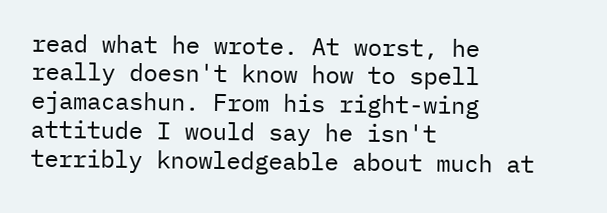read what he wrote. At worst, he really doesn't know how to spell ejamacashun. From his right-wing attitude I would say he isn't terribly knowledgeable about much at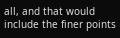all, and that would include the finer points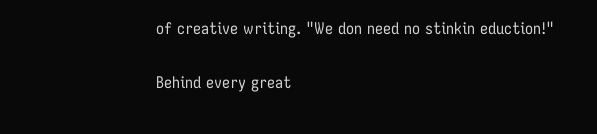of creative writing. "We don need no stinkin eduction!"

Behind every great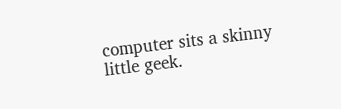computer sits a skinny little geek.